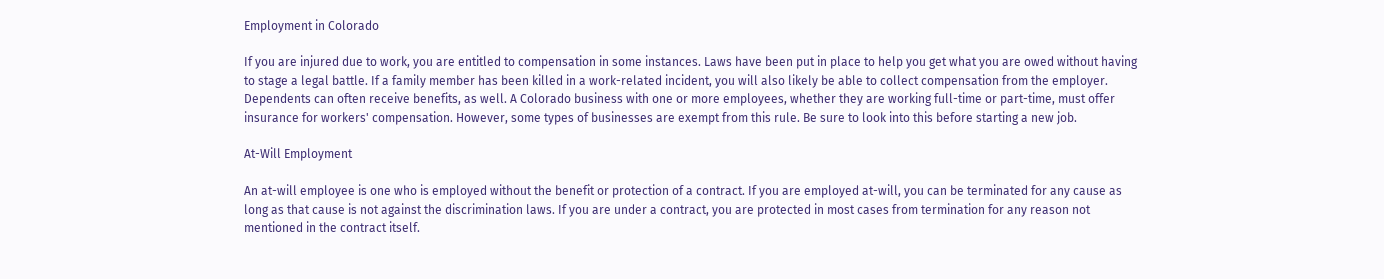Employment in Colorado

If you are injured due to work, you are entitled to compensation in some instances. Laws have been put in place to help you get what you are owed without having to stage a legal battle. If a family member has been killed in a work-related incident, you will also likely be able to collect compensation from the employer. Dependents can often receive benefits, as well. A Colorado business with one or more employees, whether they are working full-time or part-time, must offer insurance for workers' compensation. However, some types of businesses are exempt from this rule. Be sure to look into this before starting a new job.

At-Will Employment

An at-will employee is one who is employed without the benefit or protection of a contract. If you are employed at-will, you can be terminated for any cause as long as that cause is not against the discrimination laws. If you are under a contract, you are protected in most cases from termination for any reason not mentioned in the contract itself.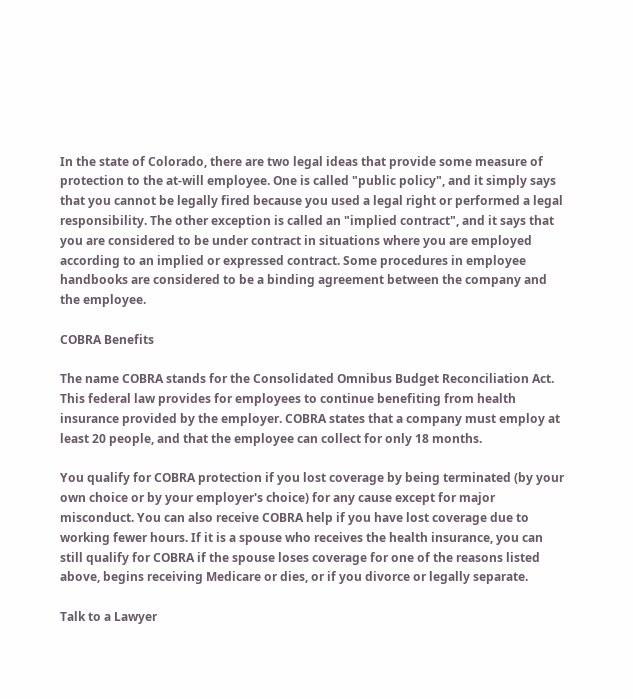In the state of Colorado, there are two legal ideas that provide some measure of protection to the at-will employee. One is called "public policy", and it simply says that you cannot be legally fired because you used a legal right or performed a legal responsibility. The other exception is called an "implied contract", and it says that you are considered to be under contract in situations where you are employed according to an implied or expressed contract. Some procedures in employee handbooks are considered to be a binding agreement between the company and the employee.

COBRA Benefits

The name COBRA stands for the Consolidated Omnibus Budget Reconciliation Act. This federal law provides for employees to continue benefiting from health insurance provided by the employer. COBRA states that a company must employ at least 20 people, and that the employee can collect for only 18 months.

You qualify for COBRA protection if you lost coverage by being terminated (by your own choice or by your employer's choice) for any cause except for major misconduct. You can also receive COBRA help if you have lost coverage due to working fewer hours. If it is a spouse who receives the health insurance, you can still qualify for COBRA if the spouse loses coverage for one of the reasons listed above, begins receiving Medicare or dies, or if you divorce or legally separate.

Talk to a Lawyer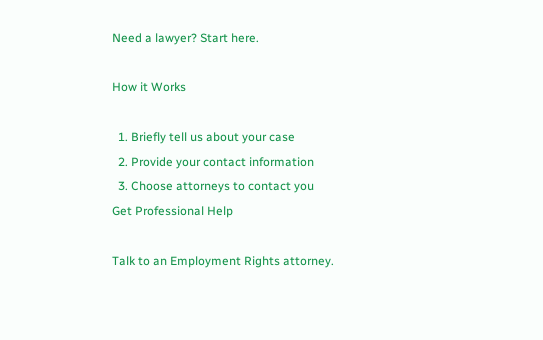Need a lawyer? Start here.

How it Works

  1. Briefly tell us about your case
  2. Provide your contact information
  3. Choose attorneys to contact you
Get Professional Help

Talk to an Employment Rights attorney.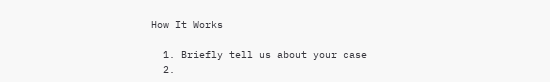How It Works

  1. Briefly tell us about your case
  2.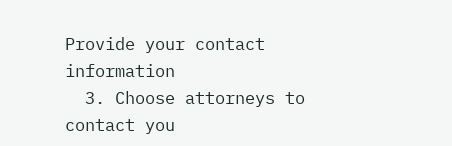Provide your contact information
  3. Choose attorneys to contact you